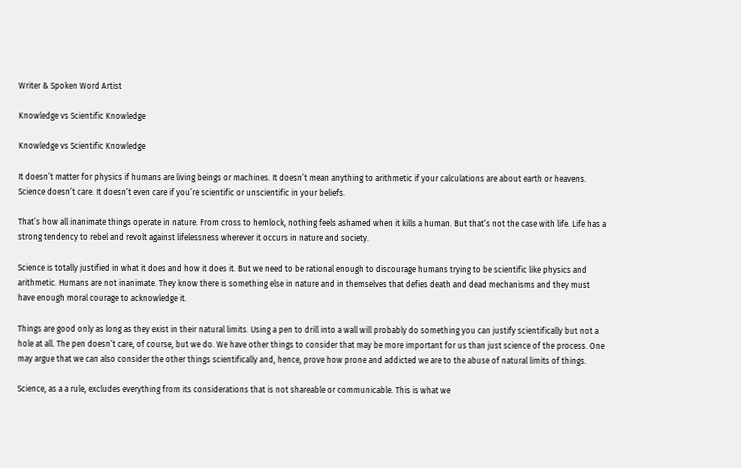Writer & Spoken Word Artist

Knowledge vs Scientific Knowledge

Knowledge vs Scientific Knowledge

It doesn’t matter for physics if humans are living beings or machines. It doesn’t mean anything to arithmetic if your calculations are about earth or heavens. Science doesn’t care. It doesn’t even care if you’re scientific or unscientific in your beliefs.

That’s how all inanimate things operate in nature. From cross to hemlock, nothing feels ashamed when it kills a human. But that’s not the case with life. Life has a strong tendency to rebel and revolt against lifelessness wherever it occurs in nature and society.

Science is totally justified in what it does and how it does it. But we need to be rational enough to discourage humans trying to be scientific like physics and arithmetic. Humans are not inanimate. They know there is something else in nature and in themselves that defies death and dead mechanisms and they must have enough moral courage to acknowledge it.

Things are good only as long as they exist in their natural limits. Using a pen to drill into a wall will probably do something you can justify scientifically but not a hole at all. The pen doesn’t care, of course, but we do. We have other things to consider that may be more important for us than just science of the process. One may argue that we can also consider the other things scientifically and, hence, prove how prone and addicted we are to the abuse of natural limits of things.

Science, as a a rule, excludes everything from its considerations that is not shareable or communicable. This is what we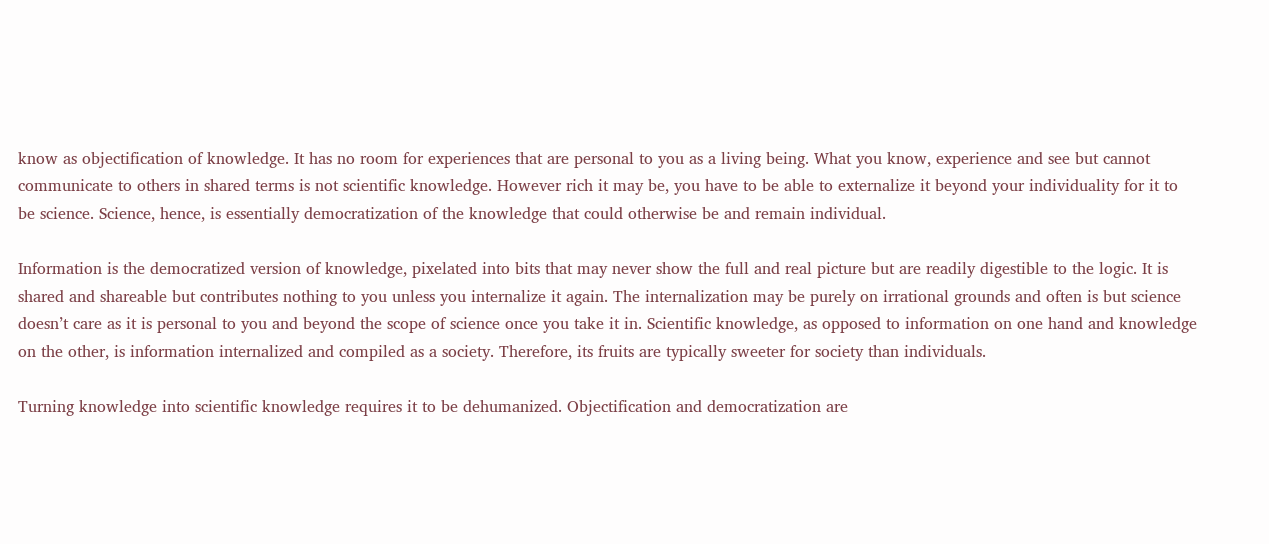know as objectification of knowledge. It has no room for experiences that are personal to you as a living being. What you know, experience and see but cannot communicate to others in shared terms is not scientific knowledge. However rich it may be, you have to be able to externalize it beyond your individuality for it to be science. Science, hence, is essentially democratization of the knowledge that could otherwise be and remain individual.

Information is the democratized version of knowledge, pixelated into bits that may never show the full and real picture but are readily digestible to the logic. It is shared and shareable but contributes nothing to you unless you internalize it again. The internalization may be purely on irrational grounds and often is but science doesn’t care as it is personal to you and beyond the scope of science once you take it in. Scientific knowledge, as opposed to information on one hand and knowledge on the other, is information internalized and compiled as a society. Therefore, its fruits are typically sweeter for society than individuals.

Turning knowledge into scientific knowledge requires it to be dehumanized. Objectification and democratization are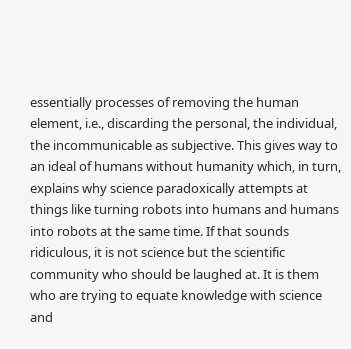essentially processes of removing the human element, i.e., discarding the personal, the individual, the incommunicable as subjective. This gives way to an ideal of humans without humanity which, in turn, explains why science paradoxically attempts at things like turning robots into humans and humans into robots at the same time. If that sounds ridiculous, it is not science but the scientific community who should be laughed at. It is them who are trying to equate knowledge with science and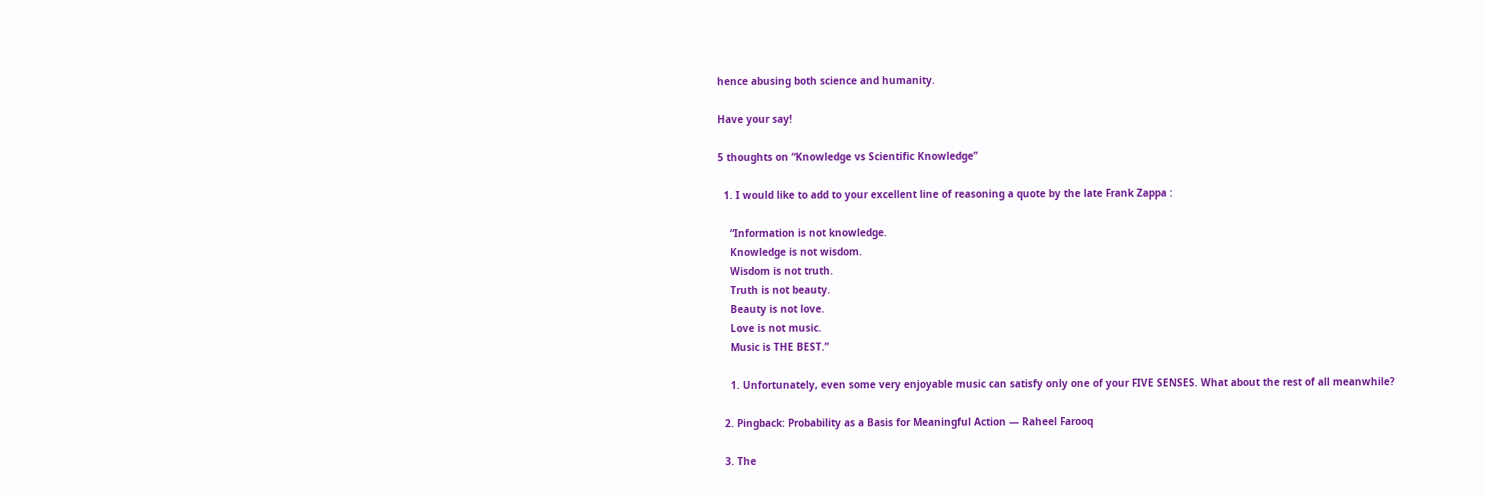hence abusing both science and humanity.

Have your say!

5 thoughts on “Knowledge vs Scientific Knowledge”

  1. I would like to add to your excellent line of reasoning a quote by the late Frank Zappa :

    “Information is not knowledge.
    Knowledge is not wisdom.
    Wisdom is not truth.
    Truth is not beauty.
    Beauty is not love.
    Love is not music.
    Music is THE BEST.”

    1. Unfortunately, even some very enjoyable music can satisfy only one of your FIVE SENSES. What about the rest of all meanwhile?

  2. Pingback: Probability as a Basis for Meaningful Action — Raheel Farooq

  3. The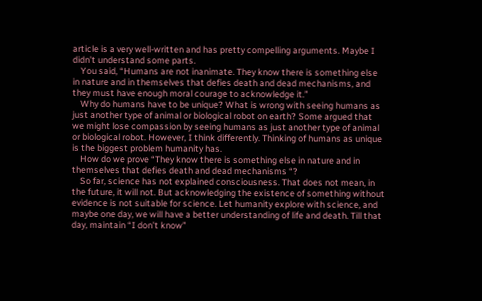article is a very well-written and has pretty compelling arguments. Maybe I didn’t understand some parts.
    You said, “Humans are not inanimate. They know there is something else in nature and in themselves that defies death and dead mechanisms, and they must have enough moral courage to acknowledge it.”
    Why do humans have to be unique? What is wrong with seeing humans as just another type of animal or biological robot on earth? Some argued that we might lose compassion by seeing humans as just another type of animal or biological robot. However, I think differently. Thinking of humans as unique is the biggest problem humanity has.
    How do we prove “They know there is something else in nature and in themselves that defies death and dead mechanisms “?
    So far, science has not explained consciousness. That does not mean, in the future, it will not. But acknowledging the existence of something without evidence is not suitable for science. Let humanity explore with science, and maybe one day, we will have a better understanding of life and death. Till that day, maintain “I don’t know”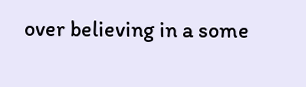over believing in a some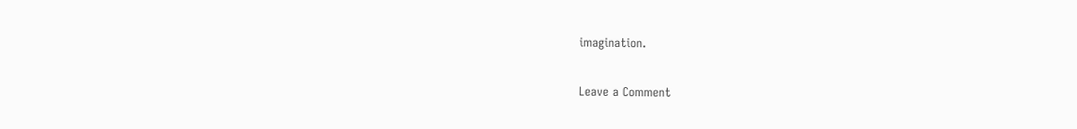imagination.

Leave a Comment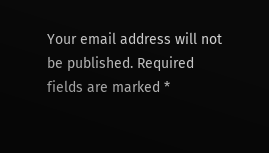Your email address will not be published. Required fields are marked *